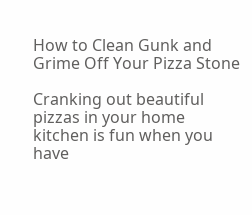How to Clean Gunk and Grime Off Your Pizza Stone

Cranking out beautiful pizzas in your home kitchen is fun when you have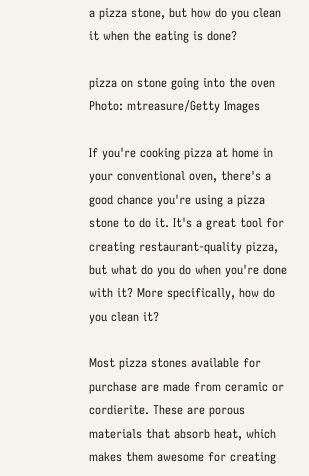a pizza stone, but how do you clean it when the eating is done?

pizza on stone going into the oven
Photo: mtreasure/Getty Images

If you're cooking pizza at home in your conventional oven, there's a good chance you're using a pizza stone to do it. It's a great tool for creating restaurant-quality pizza, but what do you do when you're done with it? More specifically, how do you clean it?

Most pizza stones available for purchase are made from ceramic or cordierite. These are porous materials that absorb heat, which makes them awesome for creating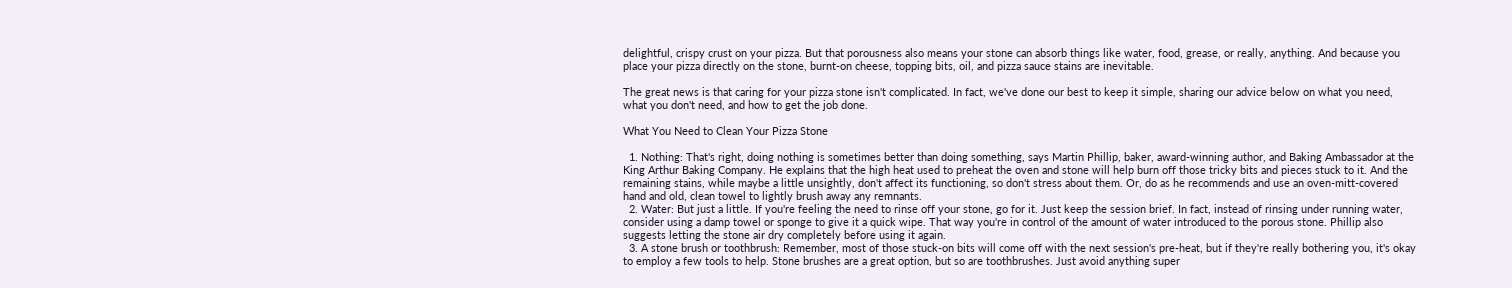delightful, crispy crust on your pizza. But that porousness also means your stone can absorb things like water, food, grease, or really, anything. And because you place your pizza directly on the stone, burnt-on cheese, topping bits, oil, and pizza sauce stains are inevitable.

The great news is that caring for your pizza stone isn't complicated. In fact, we've done our best to keep it simple, sharing our advice below on what you need, what you don't need, and how to get the job done.

What You Need to Clean Your Pizza Stone

  1. Nothing: That's right, doing nothing is sometimes better than doing something, says Martin Phillip, baker, award-winning author, and Baking Ambassador at the King Arthur Baking Company. He explains that the high heat used to preheat the oven and stone will help burn off those tricky bits and pieces stuck to it. And the remaining stains, while maybe a little unsightly, don't affect its functioning, so don't stress about them. Or, do as he recommends and use an oven-mitt-covered hand and old, clean towel to lightly brush away any remnants.
  2. Water: But just a little. If you're feeling the need to rinse off your stone, go for it. Just keep the session brief. In fact, instead of rinsing under running water, consider using a damp towel or sponge to give it a quick wipe. That way you're in control of the amount of water introduced to the porous stone. Phillip also suggests letting the stone air dry completely before using it again.
  3. A stone brush or toothbrush: Remember, most of those stuck-on bits will come off with the next session's pre-heat, but if they're really bothering you, it's okay to employ a few tools to help. Stone brushes are a great option, but so are toothbrushes. Just avoid anything super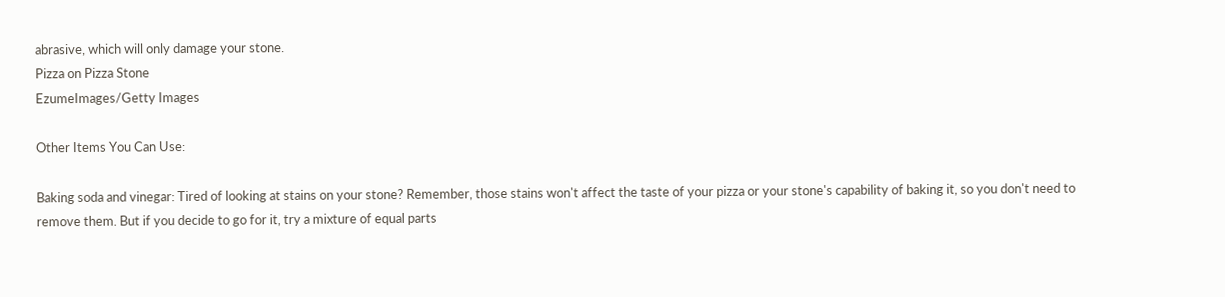abrasive, which will only damage your stone.
Pizza on Pizza Stone
EzumeImages/Getty Images

Other Items You Can Use:

Baking soda and vinegar: Tired of looking at stains on your stone? Remember, those stains won't affect the taste of your pizza or your stone's capability of baking it, so you don't need to remove them. But if you decide to go for it, try a mixture of equal parts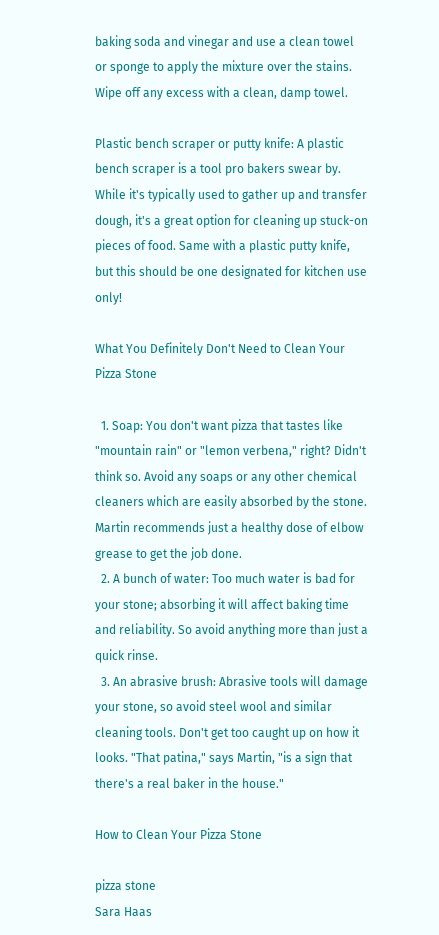baking soda and vinegar and use a clean towel or sponge to apply the mixture over the stains. Wipe off any excess with a clean, damp towel.

Plastic bench scraper or putty knife: A plastic bench scraper is a tool pro bakers swear by. While it's typically used to gather up and transfer dough, it's a great option for cleaning up stuck-on pieces of food. Same with a plastic putty knife, but this should be one designated for kitchen use only!

What You Definitely Don't Need to Clean Your Pizza Stone

  1. Soap: You don't want pizza that tastes like "mountain rain" or "lemon verbena," right? Didn't think so. Avoid any soaps or any other chemical cleaners which are easily absorbed by the stone. Martin recommends just a healthy dose of elbow grease to get the job done.
  2. A bunch of water: Too much water is bad for your stone; absorbing it will affect baking time and reliability. So avoid anything more than just a quick rinse.
  3. An abrasive brush: Abrasive tools will damage your stone, so avoid steel wool and similar cleaning tools. Don't get too caught up on how it looks. "That patina," says Martin, "is a sign that there's a real baker in the house."

How to Clean Your Pizza Stone

pizza stone
Sara Haas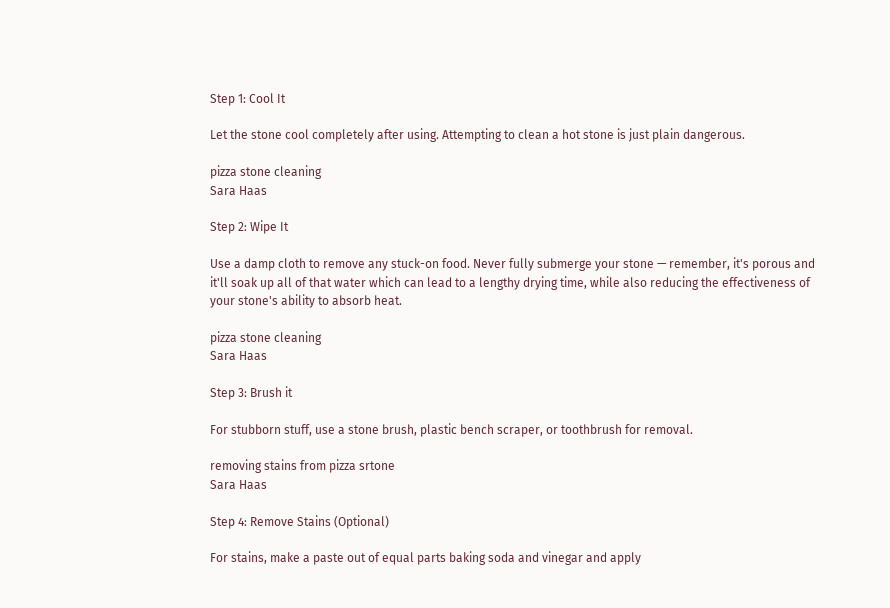Step 1: Cool It

Let the stone cool completely after using. Attempting to clean a hot stone is just plain dangerous.

pizza stone cleaning
Sara Haas

Step 2: Wipe It

Use a damp cloth to remove any stuck-on food. Never fully submerge your stone — remember, it's porous and it'll soak up all of that water which can lead to a lengthy drying time, while also reducing the effectiveness of your stone's ability to absorb heat.

pizza stone cleaning
Sara Haas

Step 3: Brush it

For stubborn stuff, use a stone brush, plastic bench scraper, or toothbrush for removal.

removing stains from pizza srtone
Sara Haas

Step 4: Remove Stains (Optional)

For stains, make a paste out of equal parts baking soda and vinegar and apply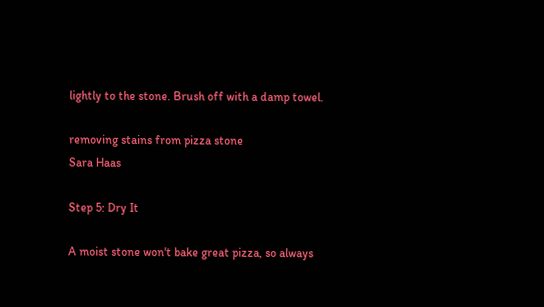lightly to the stone. Brush off with a damp towel.

removing stains from pizza stone
Sara Haas

Step 5: Dry It

A moist stone won't bake great pizza, so always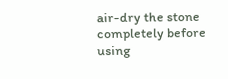air-dry the stone completely before using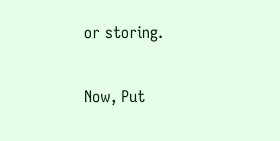or storing.

Now, Put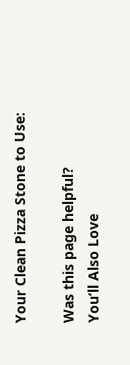Your Clean Pizza Stone to Use:

Was this page helpful?
You’ll Also Love